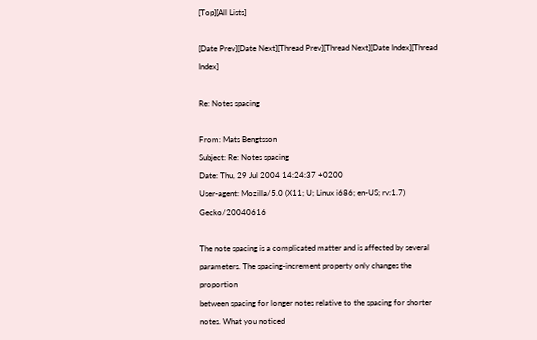[Top][All Lists]

[Date Prev][Date Next][Thread Prev][Thread Next][Date Index][Thread Index]

Re: Notes spacing

From: Mats Bengtsson
Subject: Re: Notes spacing
Date: Thu, 29 Jul 2004 14:24:37 +0200
User-agent: Mozilla/5.0 (X11; U; Linux i686; en-US; rv:1.7) Gecko/20040616

The note spacing is a complicated matter and is affected by several
parameters. The spacing-increment property only changes the proportion
between spacing for longer notes relative to the spacing for shorter
notes. What you noticed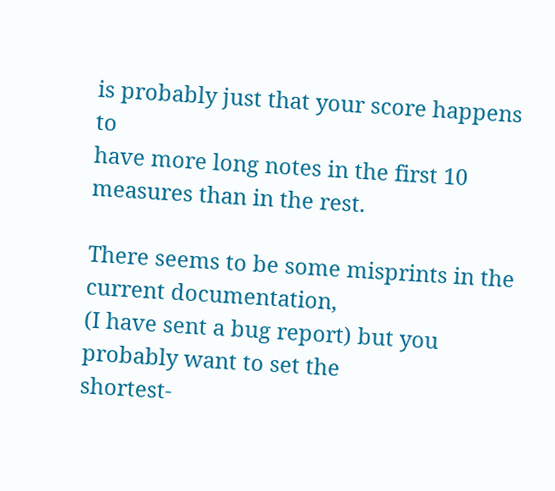is probably just that your score happens to
have more long notes in the first 10 measures than in the rest.

There seems to be some misprints in the current documentation,
(I have sent a bug report) but you probably want to set the
shortest-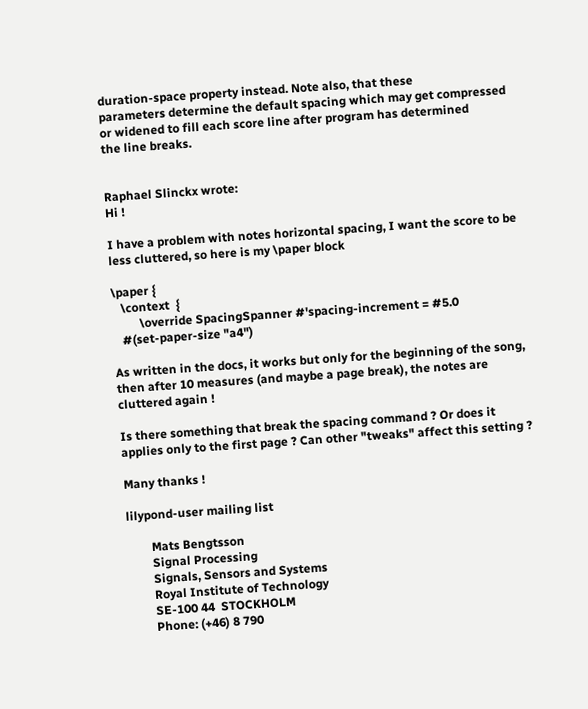duration-space property instead. Note also, that these
parameters determine the default spacing which may get compressed
or widened to fill each score line after program has determined
the line breaks.


Raphael Slinckx wrote:
Hi !

I have a problem with notes horizontal spacing, I want the score to be less cluttered, so here is my \paper block

\paper {
   \context  {
         \override SpacingSpanner #'spacing-increment = #5.0
   #(set-paper-size "a4")

As written in the docs, it works but only for the beginning of the song, then after 10 measures (and maybe a page break), the notes are cluttered again !

Is there something that break the spacing command ? Or does it applies only to the first page ? Can other "tweaks" affect this setting ?

Many thanks !

lilypond-user mailing list

        Mats Bengtsson
        Signal Processing
        Signals, Sensors and Systems
        Royal Institute of Technology
        SE-100 44  STOCKHOLM
        Phone: (+46) 8 790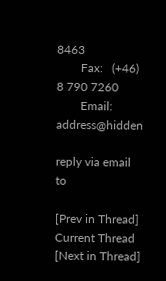8463
        Fax:   (+46) 8 790 7260
        Email: address@hidden

reply via email to

[Prev in Thread] Current Thread [Next in Thread]